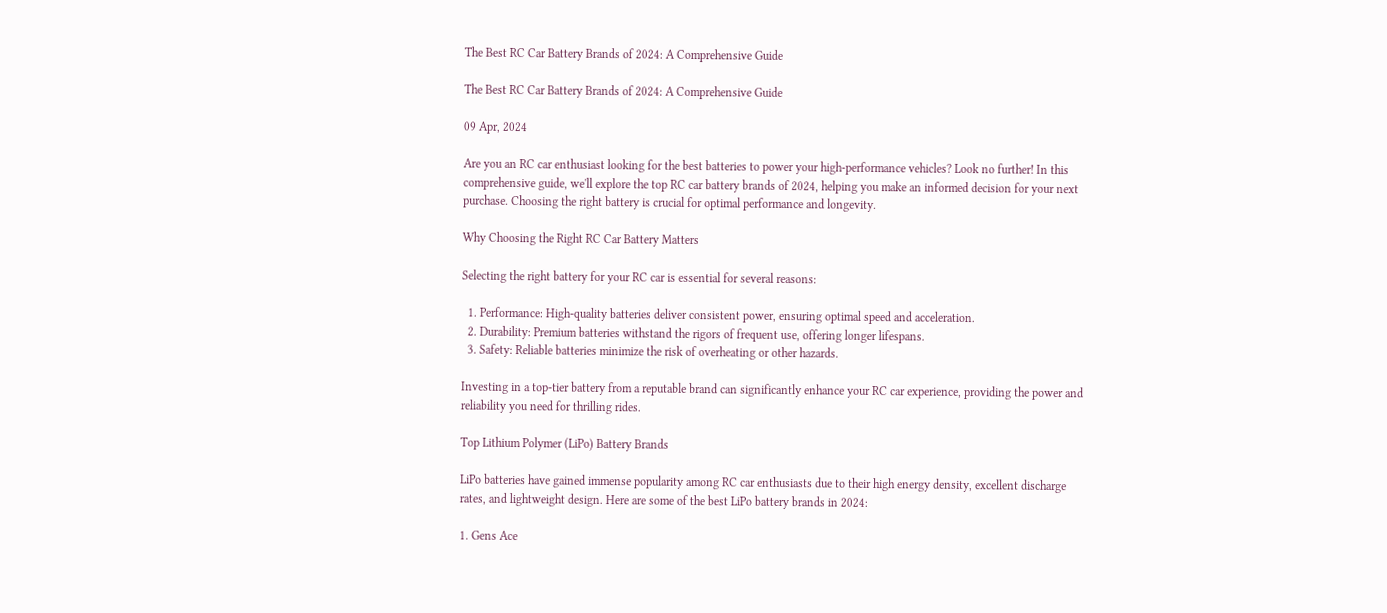The Best RC Car Battery Brands of 2024: A Comprehensive Guide

The Best RC Car Battery Brands of 2024: A Comprehensive Guide

09 Apr, 2024

Are you an RC car enthusiast looking for the best batteries to power your high-performance vehicles? Look no further! In this comprehensive guide, we'll explore the top RC car battery brands of 2024, helping you make an informed decision for your next purchase. Choosing the right battery is crucial for optimal performance and longevity.

Why Choosing the Right RC Car Battery Matters

Selecting the right battery for your RC car is essential for several reasons:

  1. Performance: High-quality batteries deliver consistent power, ensuring optimal speed and acceleration.
  2. Durability: Premium batteries withstand the rigors of frequent use, offering longer lifespans.
  3. Safety: Reliable batteries minimize the risk of overheating or other hazards.

Investing in a top-tier battery from a reputable brand can significantly enhance your RC car experience, providing the power and reliability you need for thrilling rides.

Top Lithium Polymer (LiPo) Battery Brands

LiPo batteries have gained immense popularity among RC car enthusiasts due to their high energy density, excellent discharge rates, and lightweight design. Here are some of the best LiPo battery brands in 2024:

1. Gens Ace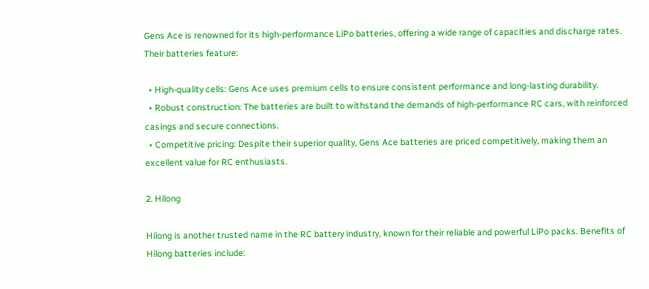Gens Ace is renowned for its high-performance LiPo batteries, offering a wide range of capacities and discharge rates. Their batteries feature:

  • High-quality cells: Gens Ace uses premium cells to ensure consistent performance and long-lasting durability.
  • Robust construction: The batteries are built to withstand the demands of high-performance RC cars, with reinforced casings and secure connections.
  • Competitive pricing: Despite their superior quality, Gens Ace batteries are priced competitively, making them an excellent value for RC enthusiasts.

2. Hilong

Hilong is another trusted name in the RC battery industry, known for their reliable and powerful LiPo packs. Benefits of Hilong batteries include: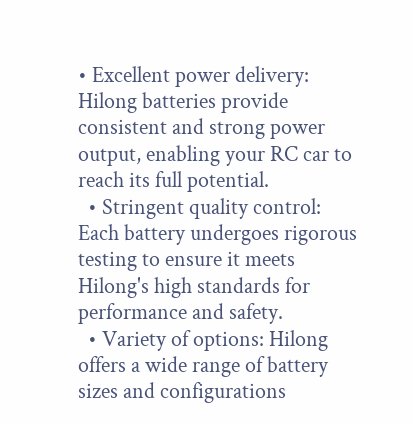• Excellent power delivery: Hilong batteries provide consistent and strong power output, enabling your RC car to reach its full potential.
  • Stringent quality control: Each battery undergoes rigorous testing to ensure it meets Hilong's high standards for performance and safety.
  • Variety of options: Hilong offers a wide range of battery sizes and configurations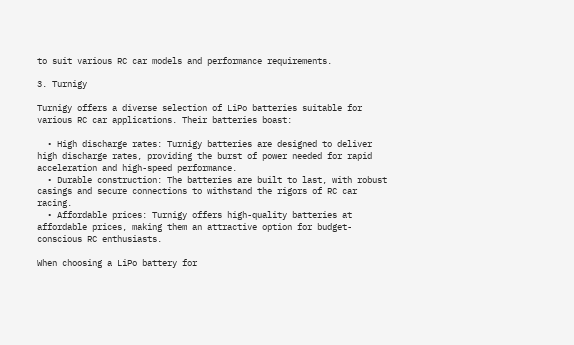to suit various RC car models and performance requirements.

3. Turnigy

Turnigy offers a diverse selection of LiPo batteries suitable for various RC car applications. Their batteries boast:

  • High discharge rates: Turnigy batteries are designed to deliver high discharge rates, providing the burst of power needed for rapid acceleration and high-speed performance.
  • Durable construction: The batteries are built to last, with robust casings and secure connections to withstand the rigors of RC car racing.
  • Affordable prices: Turnigy offers high-quality batteries at affordable prices, making them an attractive option for budget-conscious RC enthusiasts.

When choosing a LiPo battery for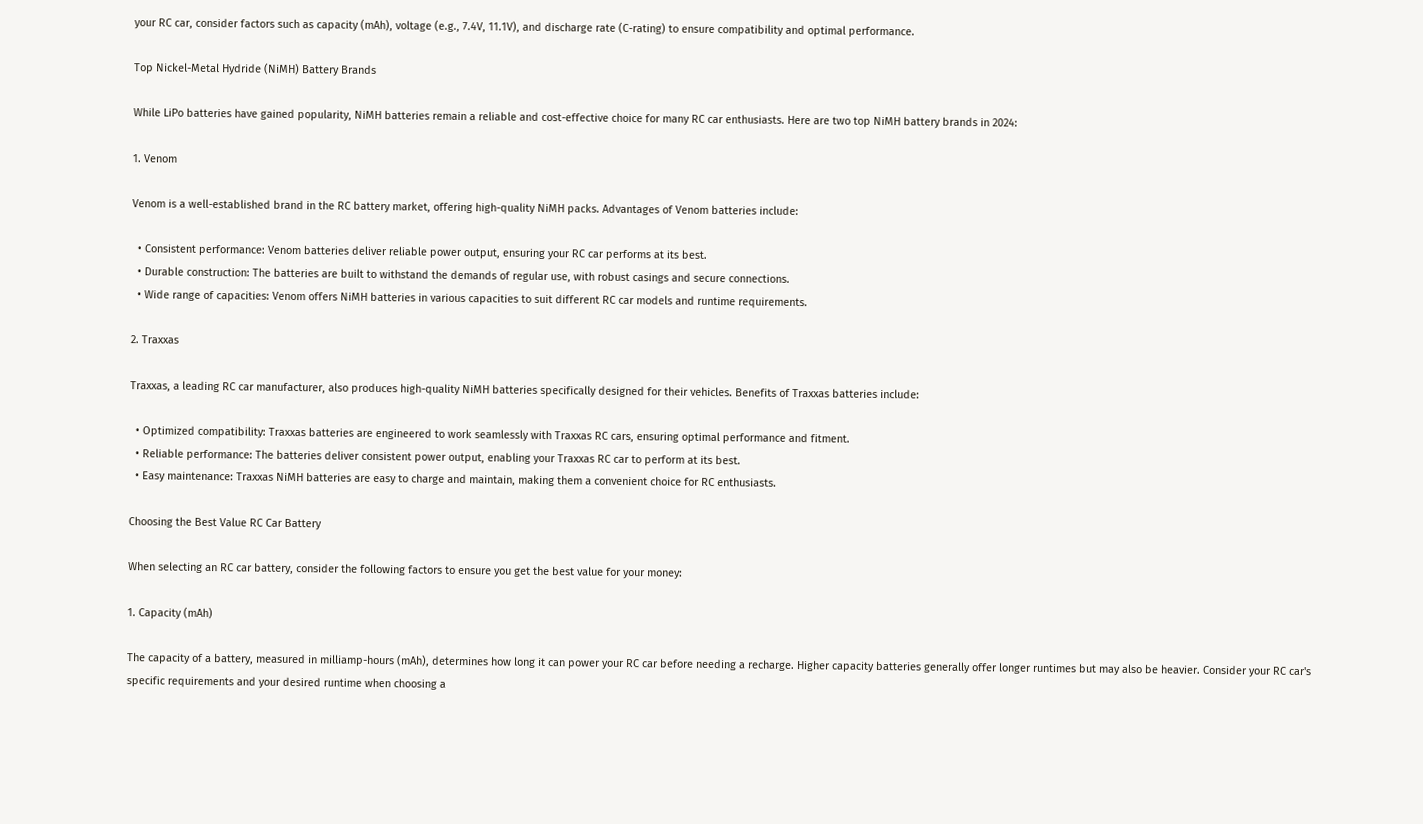your RC car, consider factors such as capacity (mAh), voltage (e.g., 7.4V, 11.1V), and discharge rate (C-rating) to ensure compatibility and optimal performance.

Top Nickel-Metal Hydride (NiMH) Battery Brands

While LiPo batteries have gained popularity, NiMH batteries remain a reliable and cost-effective choice for many RC car enthusiasts. Here are two top NiMH battery brands in 2024:

1. Venom

Venom is a well-established brand in the RC battery market, offering high-quality NiMH packs. Advantages of Venom batteries include:

  • Consistent performance: Venom batteries deliver reliable power output, ensuring your RC car performs at its best.
  • Durable construction: The batteries are built to withstand the demands of regular use, with robust casings and secure connections.
  • Wide range of capacities: Venom offers NiMH batteries in various capacities to suit different RC car models and runtime requirements.

2. Traxxas

Traxxas, a leading RC car manufacturer, also produces high-quality NiMH batteries specifically designed for their vehicles. Benefits of Traxxas batteries include:

  • Optimized compatibility: Traxxas batteries are engineered to work seamlessly with Traxxas RC cars, ensuring optimal performance and fitment.
  • Reliable performance: The batteries deliver consistent power output, enabling your Traxxas RC car to perform at its best.
  • Easy maintenance: Traxxas NiMH batteries are easy to charge and maintain, making them a convenient choice for RC enthusiasts.

Choosing the Best Value RC Car Battery

When selecting an RC car battery, consider the following factors to ensure you get the best value for your money:

1. Capacity (mAh)

The capacity of a battery, measured in milliamp-hours (mAh), determines how long it can power your RC car before needing a recharge. Higher capacity batteries generally offer longer runtimes but may also be heavier. Consider your RC car's specific requirements and your desired runtime when choosing a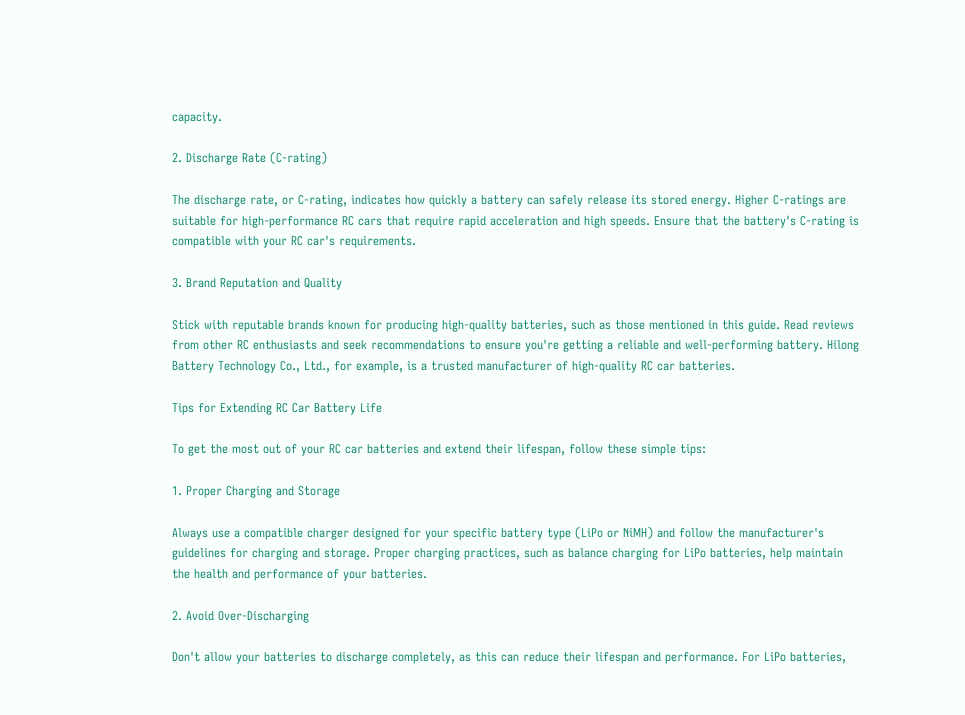capacity.

2. Discharge Rate (C-rating)

The discharge rate, or C-rating, indicates how quickly a battery can safely release its stored energy. Higher C-ratings are suitable for high-performance RC cars that require rapid acceleration and high speeds. Ensure that the battery's C-rating is compatible with your RC car's requirements.

3. Brand Reputation and Quality

Stick with reputable brands known for producing high-quality batteries, such as those mentioned in this guide. Read reviews from other RC enthusiasts and seek recommendations to ensure you're getting a reliable and well-performing battery. Hilong Battery Technology Co., Ltd., for example, is a trusted manufacturer of high-quality RC car batteries.

Tips for Extending RC Car Battery Life

To get the most out of your RC car batteries and extend their lifespan, follow these simple tips:

1. Proper Charging and Storage

Always use a compatible charger designed for your specific battery type (LiPo or NiMH) and follow the manufacturer's guidelines for charging and storage. Proper charging practices, such as balance charging for LiPo batteries, help maintain the health and performance of your batteries.

2. Avoid Over-Discharging

Don't allow your batteries to discharge completely, as this can reduce their lifespan and performance. For LiPo batteries,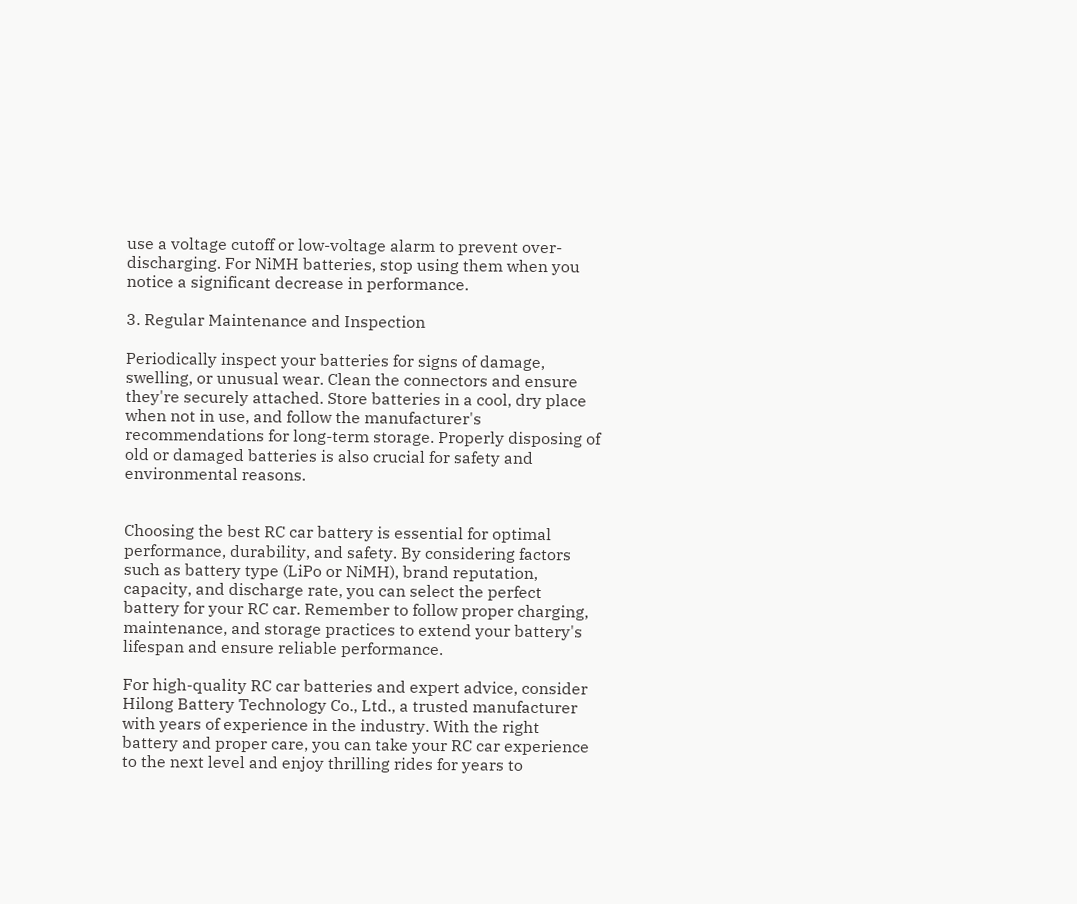use a voltage cutoff or low-voltage alarm to prevent over-discharging. For NiMH batteries, stop using them when you notice a significant decrease in performance.

3. Regular Maintenance and Inspection

Periodically inspect your batteries for signs of damage, swelling, or unusual wear. Clean the connectors and ensure they're securely attached. Store batteries in a cool, dry place when not in use, and follow the manufacturer's recommendations for long-term storage. Properly disposing of old or damaged batteries is also crucial for safety and environmental reasons.


Choosing the best RC car battery is essential for optimal performance, durability, and safety. By considering factors such as battery type (LiPo or NiMH), brand reputation, capacity, and discharge rate, you can select the perfect battery for your RC car. Remember to follow proper charging, maintenance, and storage practices to extend your battery's lifespan and ensure reliable performance.

For high-quality RC car batteries and expert advice, consider Hilong Battery Technology Co., Ltd., a trusted manufacturer with years of experience in the industry. With the right battery and proper care, you can take your RC car experience to the next level and enjoy thrilling rides for years to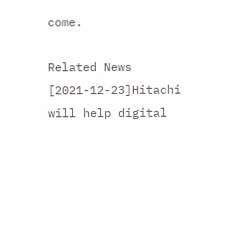come.

Related News
[2021-12-23]Hitachi will help digital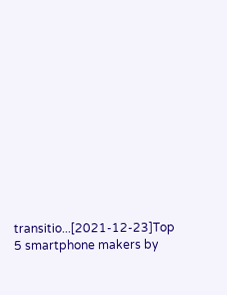transitio...[2021-12-23]Top 5 smartphone makers by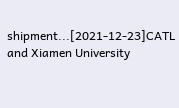shipment...[2021-12-23]CATL and Xiamen University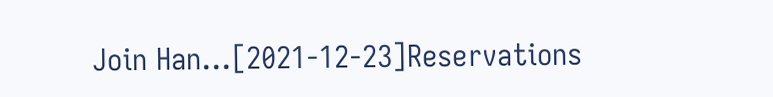Join Han...[2021-12-23]Reservations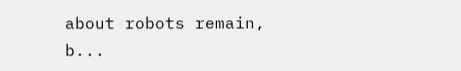about robots remain, b...